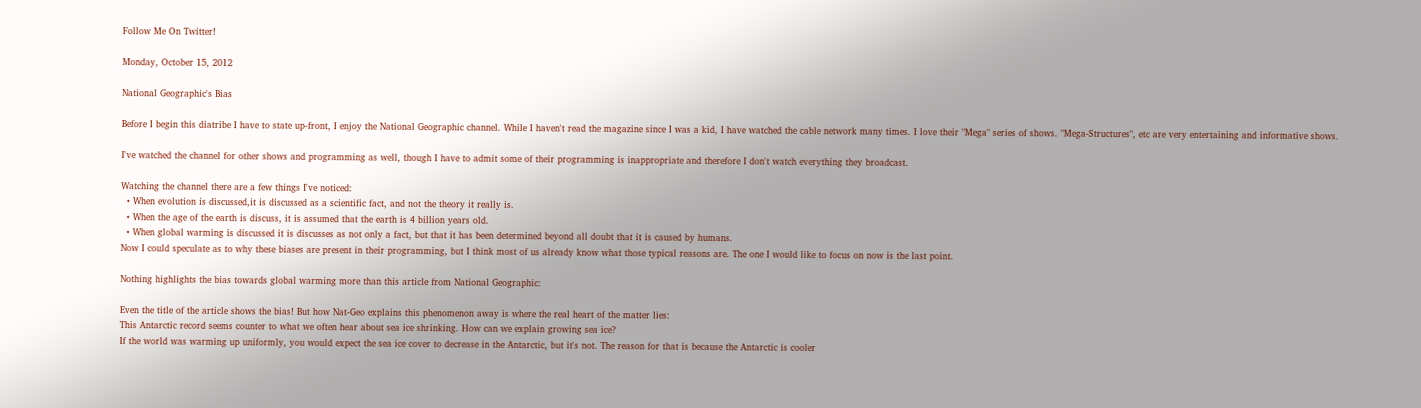Follow Me On Twitter!

Monday, October 15, 2012

National Geographic's Bias

Before I begin this diatribe I have to state up-front, I enjoy the National Geographic channel. While I haven't read the magazine since I was a kid, I have watched the cable network many times. I love their "Mega" series of shows. "Mega-Structures", etc are very entertaining and informative shows.

I've watched the channel for other shows and programming as well, though I have to admit some of their programming is inappropriate and therefore I don't watch everything they broadcast.

Watching the channel there are a few things I've noticed:
  • When evolution is discussed,it is discussed as a scientific fact, and not the theory it really is.
  • When the age of the earth is discuss, it is assumed that the earth is 4 billion years old.
  • When global warming is discussed it is discusses as not only a fact, but that it has been determined beyond all doubt that it is caused by humans.
Now I could speculate as to why these biases are present in their programming, but I think most of us already know what those typical reasons are. The one I would like to focus on now is the last point.

Nothing highlights the bias towards global warming more than this article from National Geographic:

Even the title of the article shows the bias! But how Nat-Geo explains this phenomenon away is where the real heart of the matter lies:
This Antarctic record seems counter to what we often hear about sea ice shrinking. How can we explain growing sea ice?
If the world was warming up uniformly, you would expect the sea ice cover to decrease in the Antarctic, but it's not. The reason for that is because the Antarctic is cooler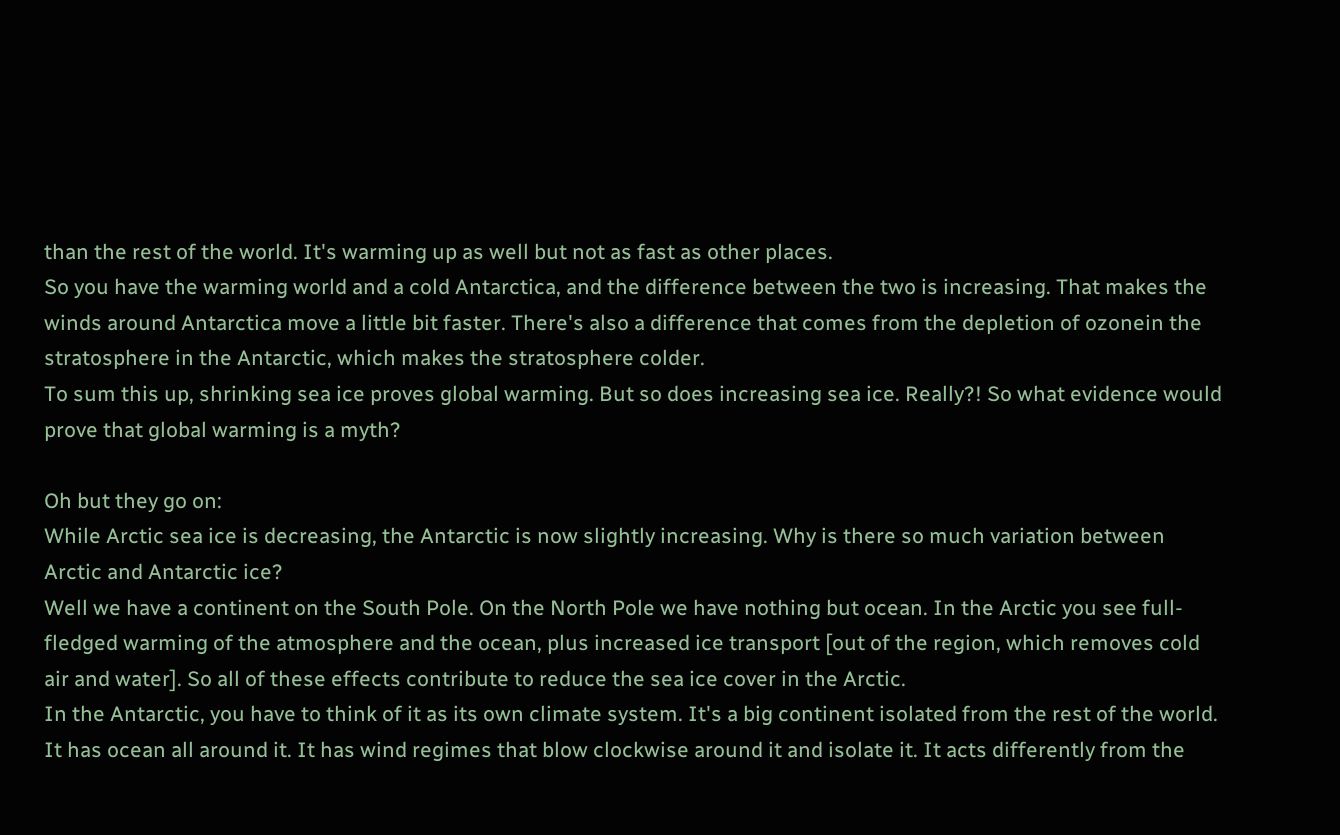than the rest of the world. It's warming up as well but not as fast as other places.
So you have the warming world and a cold Antarctica, and the difference between the two is increasing. That makes the winds around Antarctica move a little bit faster. There's also a difference that comes from the depletion of ozonein the stratosphere in the Antarctic, which makes the stratosphere colder.
To sum this up, shrinking sea ice proves global warming. But so does increasing sea ice. Really?! So what evidence would prove that global warming is a myth?

Oh but they go on:
While Arctic sea ice is decreasing, the Antarctic is now slightly increasing. Why is there so much variation between Arctic and Antarctic ice?
Well we have a continent on the South Pole. On the North Pole we have nothing but ocean. In the Arctic you see full-fledged warming of the atmosphere and the ocean, plus increased ice transport [out of the region, which removes cold air and water]. So all of these effects contribute to reduce the sea ice cover in the Arctic.
In the Antarctic, you have to think of it as its own climate system. It's a big continent isolated from the rest of the world. It has ocean all around it. It has wind regimes that blow clockwise around it and isolate it. It acts differently from the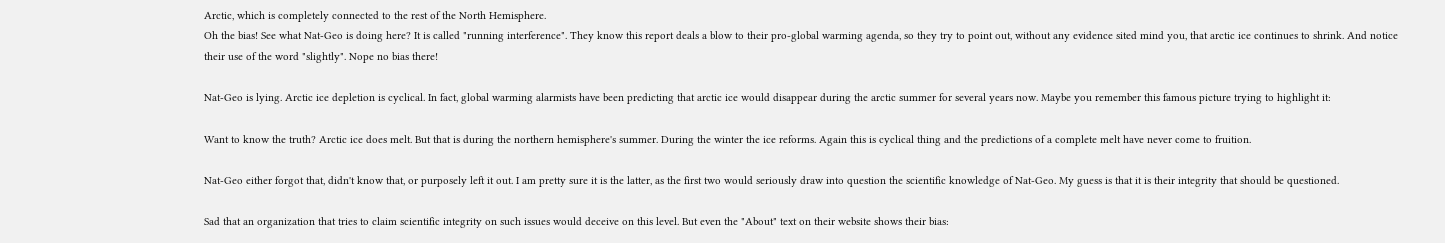Arctic, which is completely connected to the rest of the North Hemisphere.
Oh the bias! See what Nat-Geo is doing here? It is called "running interference". They know this report deals a blow to their pro-global warming agenda, so they try to point out, without any evidence sited mind you, that arctic ice continues to shrink. And notice their use of the word "slightly". Nope no bias there!

Nat-Geo is lying. Arctic ice depletion is cyclical. In fact, global warming alarmists have been predicting that arctic ice would disappear during the arctic summer for several years now. Maybe you remember this famous picture trying to highlight it:

Want to know the truth? Arctic ice does melt. But that is during the northern hemisphere's summer. During the winter the ice reforms. Again this is cyclical thing and the predictions of a complete melt have never come to fruition.

Nat-Geo either forgot that, didn't know that, or purposely left it out. I am pretty sure it is the latter, as the first two would seriously draw into question the scientific knowledge of Nat-Geo. My guess is that it is their integrity that should be questioned.

Sad that an organization that tries to claim scientific integrity on such issues would deceive on this level. But even the "About" text on their website shows their bias: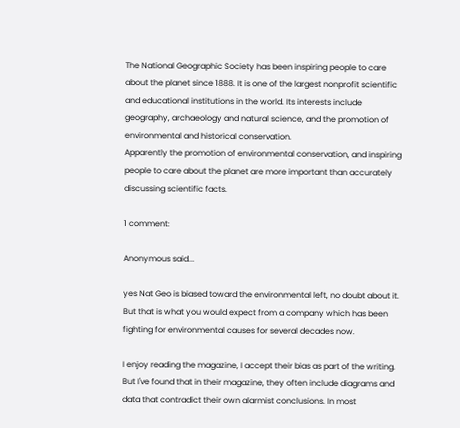The National Geographic Society has been inspiring people to care about the planet since 1888. It is one of the largest nonprofit scientific and educational institutions in the world. Its interests include geography, archaeology and natural science, and the promotion of environmental and historical conservation.
Apparently the promotion of environmental conservation, and inspiring people to care about the planet are more important than accurately discussing scientific facts.

1 comment:

Anonymous said...

yes Nat Geo is biased toward the environmental left, no doubt about it. But that is what you would expect from a company which has been fighting for environmental causes for several decades now.

I enjoy reading the magazine, I accept their bias as part of the writing. But I've found that in their magazine, they often include diagrams and data that contradict their own alarmist conclusions. In most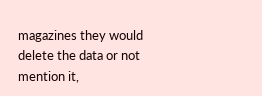magazines they would delete the data or not mention it,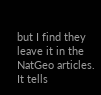but I find they leave it in the NatGeo articles. It tells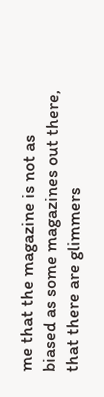me that the magazine is not as biased as some magazines out there, that there are glimmers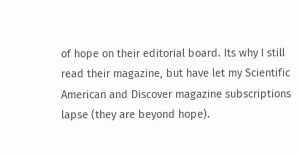of hope on their editorial board. Its why I still read their magazine, but have let my Scientific American and Discover magazine subscriptions lapse (they are beyond hope).